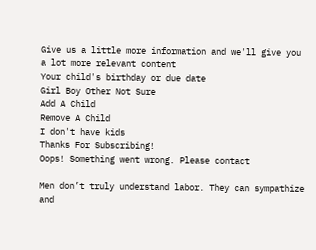Give us a little more information and we'll give you a lot more relevant content
Your child's birthday or due date
Girl Boy Other Not Sure
Add A Child
Remove A Child
I don't have kids
Thanks For Subscribing!
Oops! Something went wrong. Please contact

Men don’t truly understand labor. They can sympathize and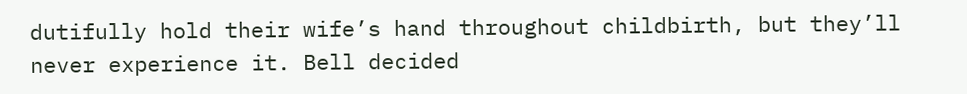dutifully hold their wife’s hand throughout childbirth, but they’ll never experience it. Bell decided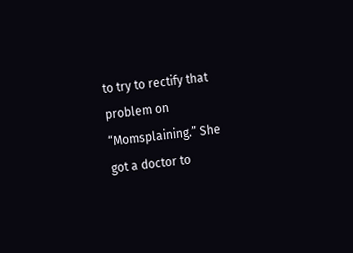to try to rectify that problem on “Momsplaining.” She got a doctor to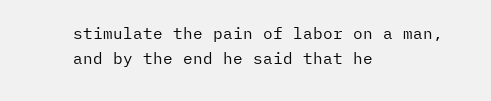stimulate the pain of labor on a man, and by the end he said that he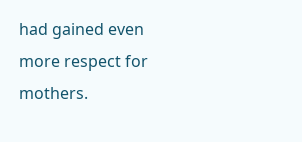had gained even more respect for mothers.